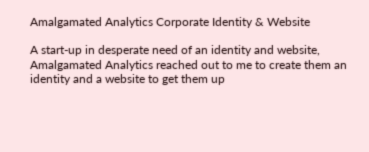Amalgamated Analytics Corporate Identity & Website

A start-up in desperate need of an identity and website, Amalgamated Analytics reached out to me to create them an identity and a website to get them up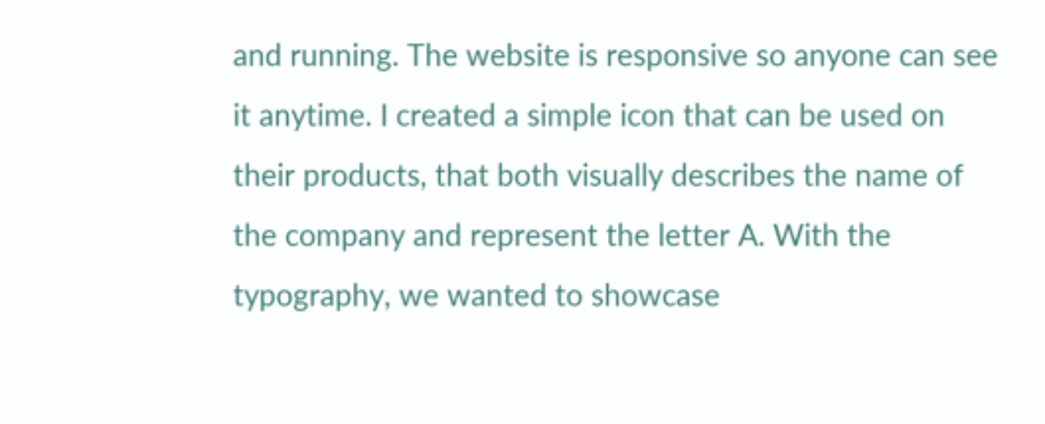and running. The website is responsive so anyone can see it anytime. I created a simple icon that can be used on their products, that both visually describes the name of the company and represent the letter A. With the typography, we wanted to showcase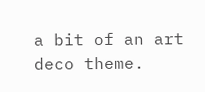a bit of an art deco theme.